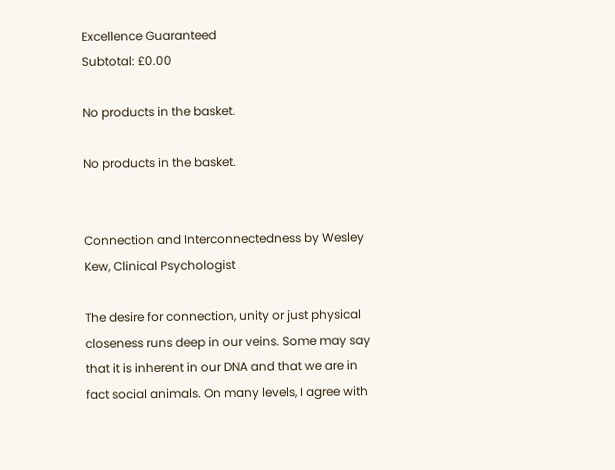Excellence Guaranteed
Subtotal: £0.00

No products in the basket.

No products in the basket.


Connection and Interconnectedness by Wesley Kew, Clinical Psychologist

The desire for connection, unity or just physical closeness runs deep in our veins. Some may say that it is inherent in our DNA and that we are in fact social animals. On many levels, I agree with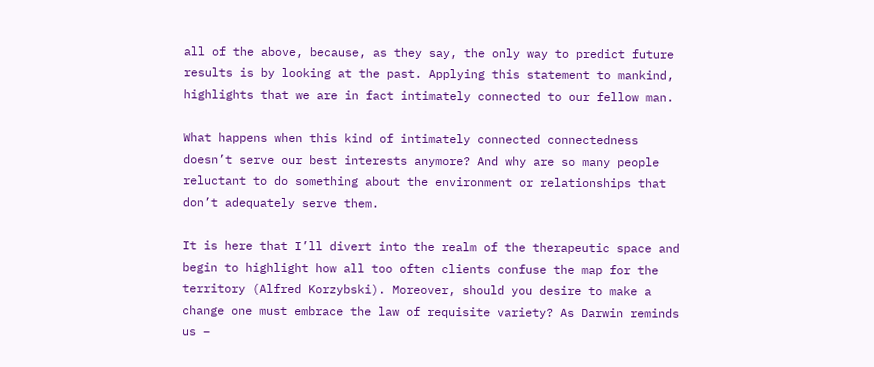all of the above, because, as they say, the only way to predict future results is by looking at the past. Applying this statement to mankind, highlights that we are in fact intimately connected to our fellow man.

What happens when this kind of intimately connected connectedness doesn’t serve our best interests anymore? And why are so many people reluctant to do something about the environment or relationships that don’t adequately serve them.

It is here that I’ll divert into the realm of the therapeutic space and begin to highlight how all too often clients confuse the map for the territory (Alfred Korzybski). Moreover, should you desire to make a change one must embrace the law of requisite variety? As Darwin reminds us –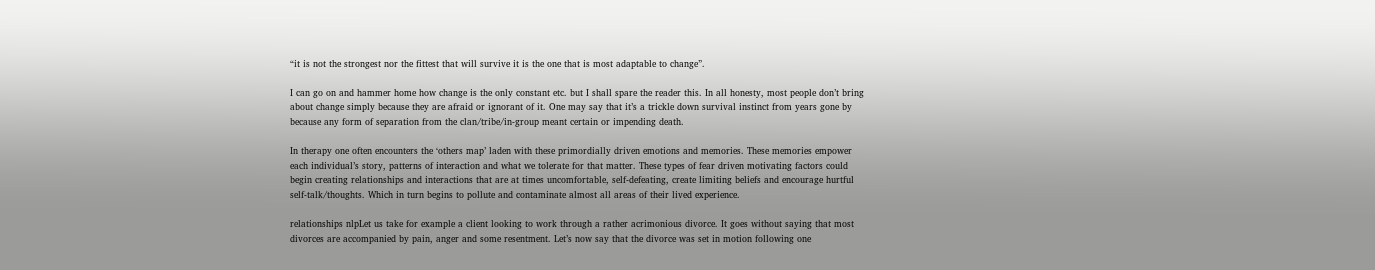“it is not the strongest nor the fittest that will survive it is the one that is most adaptable to change”.

I can go on and hammer home how change is the only constant etc. but I shall spare the reader this. In all honesty, most people don’t bring about change simply because they are afraid or ignorant of it. One may say that it’s a trickle down survival instinct from years gone by because any form of separation from the clan/tribe/in-group meant certain or impending death.

In therapy one often encounters the ‘others map’ laden with these primordially driven emotions and memories. These memories empower each individual’s story, patterns of interaction and what we tolerate for that matter. These types of fear driven motivating factors could begin creating relationships and interactions that are at times uncomfortable, self-defeating, create limiting beliefs and encourage hurtful self-talk/thoughts. Which in turn begins to pollute and contaminate almost all areas of their lived experience.

relationships nlpLet us take for example a client looking to work through a rather acrimonious divorce. It goes without saying that most divorces are accompanied by pain, anger and some resentment. Let’s now say that the divorce was set in motion following one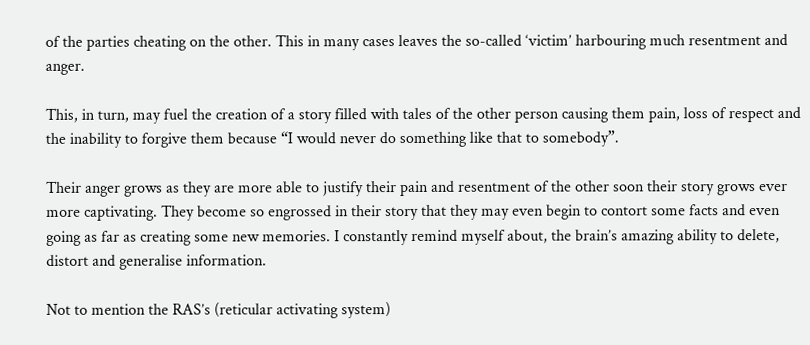of the parties cheating on the other. This in many cases leaves the so-called ‘victim’ harbouring much resentment and anger.

This, in turn, may fuel the creation of a story filled with tales of the other person causing them pain, loss of respect and the inability to forgive them because “I would never do something like that to somebody”.

Their anger grows as they are more able to justify their pain and resentment of the other soon their story grows ever more captivating. They become so engrossed in their story that they may even begin to contort some facts and even going as far as creating some new memories. I constantly remind myself about, the brain’s amazing ability to delete, distort and generalise information.

Not to mention the RAS’s (reticular activating system)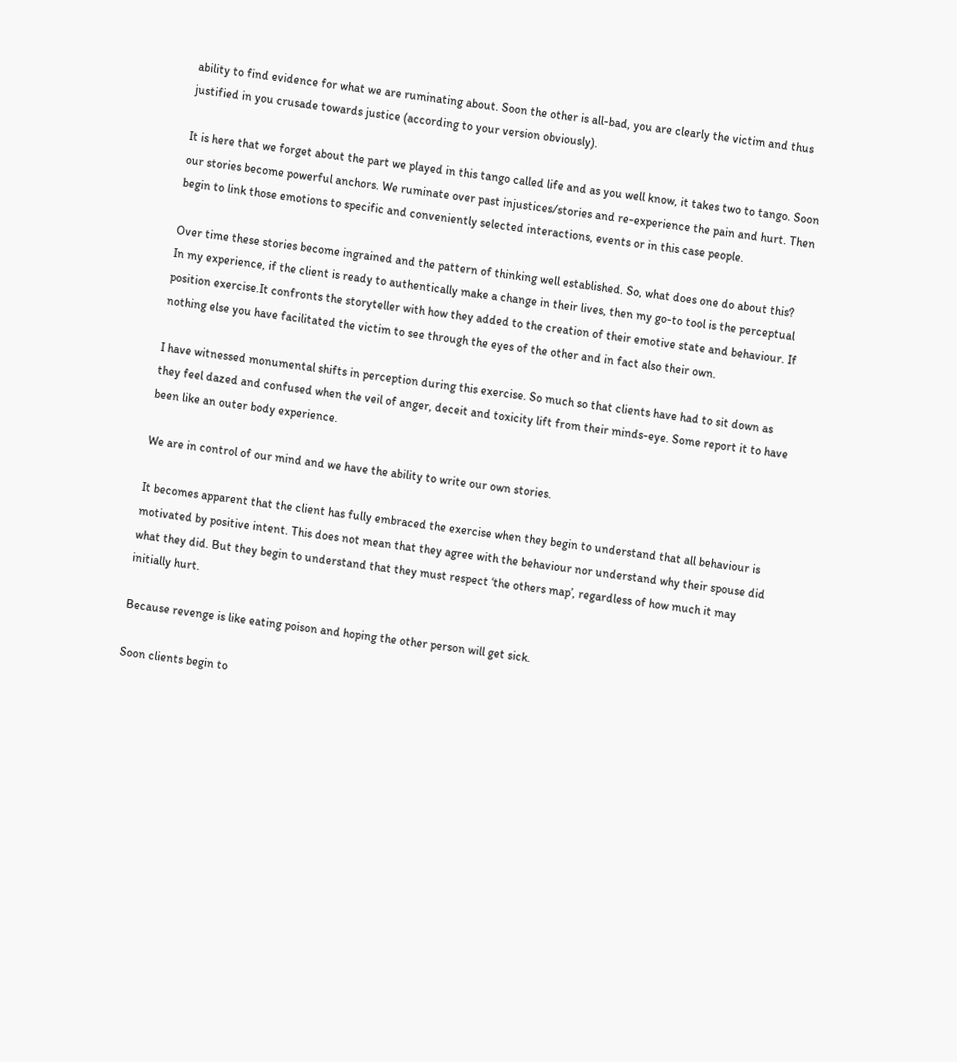ability to find evidence for what we are ruminating about. Soon the other is all-bad, you are clearly the victim and thus justified in you crusade towards justice (according to your version obviously).

It is here that we forget about the part we played in this tango called life and as you well know, it takes two to tango. Soon our stories become powerful anchors. We ruminate over past injustices/stories and re-experience the pain and hurt. Then begin to link those emotions to specific and conveniently selected interactions, events or in this case people.

Over time these stories become ingrained and the pattern of thinking well established. So, what does one do about this? In my experience, if the client is ready to authentically make a change in their lives, then my go-to tool is the perceptual position exercise.It confronts the storyteller with how they added to the creation of their emotive state and behaviour. If nothing else you have facilitated the victim to see through the eyes of the other and in fact also their own.

I have witnessed monumental shifts in perception during this exercise. So much so that clients have had to sit down as they feel dazed and confused when the veil of anger, deceit and toxicity lift from their minds-eye. Some report it to have been like an outer body experience.

We are in control of our mind and we have the ability to write our own stories.

It becomes apparent that the client has fully embraced the exercise when they begin to understand that all behaviour is motivated by positive intent. This does not mean that they agree with the behaviour nor understand why their spouse did what they did. But they begin to understand that they must respect ‘the others map’, regardless of how much it may initially hurt.

Because revenge is like eating poison and hoping the other person will get sick.

Soon clients begin to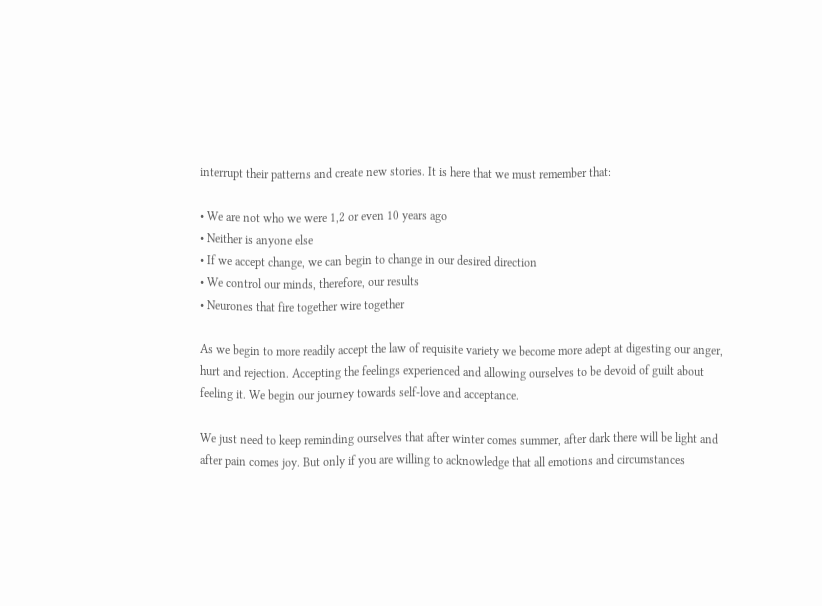interrupt their patterns and create new stories. It is here that we must remember that:

• We are not who we were 1,2 or even 10 years ago
• Neither is anyone else
• If we accept change, we can begin to change in our desired direction
• We control our minds, therefore, our results
• Neurones that fire together wire together

As we begin to more readily accept the law of requisite variety we become more adept at digesting our anger, hurt and rejection. Accepting the feelings experienced and allowing ourselves to be devoid of guilt about feeling it. We begin our journey towards self-love and acceptance.

We just need to keep reminding ourselves that after winter comes summer, after dark there will be light and after pain comes joy. But only if you are willing to acknowledge that all emotions and circumstances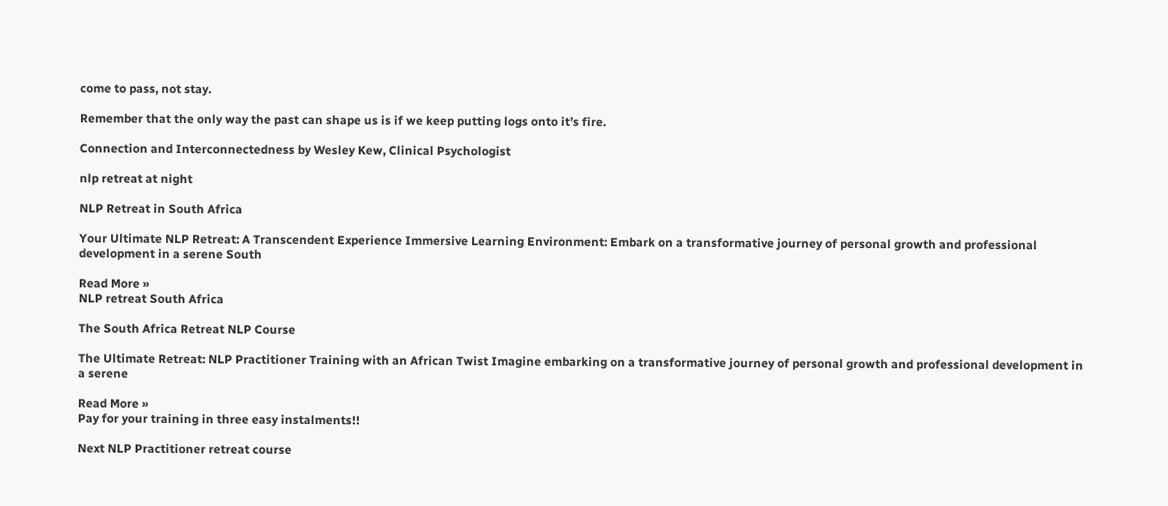come to pass, not stay.

Remember that the only way the past can shape us is if we keep putting logs onto it’s fire.

Connection and Interconnectedness by Wesley Kew, Clinical Psychologist

nlp retreat at night

NLP Retreat in South Africa

Your Ultimate NLP Retreat: A Transcendent Experience Immersive Learning Environment: Embark on a transformative journey of personal growth and professional development in a serene South

Read More »
NLP retreat South Africa

The South Africa Retreat NLP Course

The Ultimate Retreat: NLP Practitioner Training with an African Twist Imagine embarking on a transformative journey of personal growth and professional development in a serene

Read More »
Pay for your training in three easy instalments!!

Next NLP Practitioner retreat course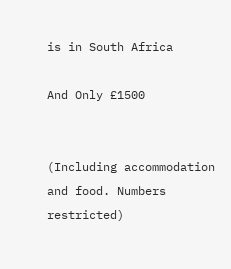is in South Africa

And Only £1500


(Including accommodation and food. Numbers restricted)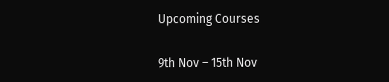Upcoming Courses

9th Nov – 15th Nov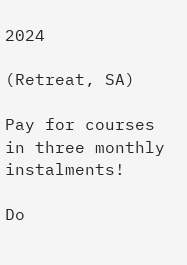2024

(Retreat, SA)

Pay for courses in three monthly instalments!

Do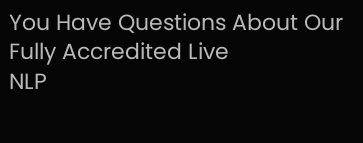You Have Questions About Our Fully Accredited Live
NLP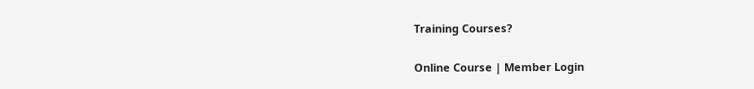Training Courses?

Online Course | Member Login